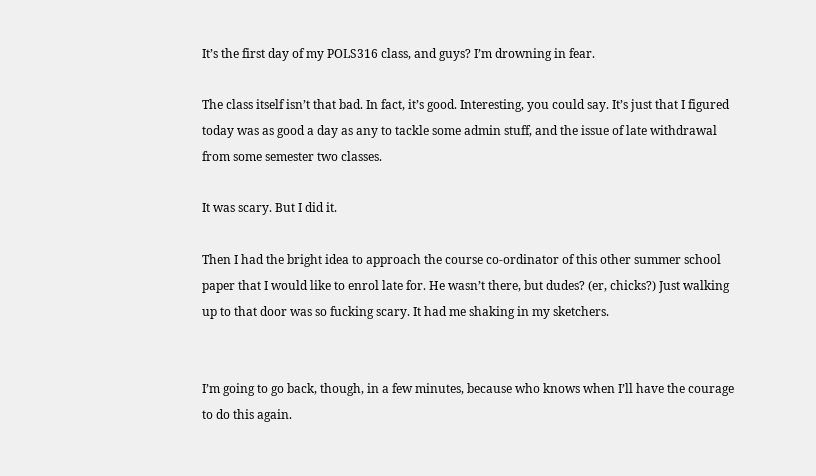It’s the first day of my POLS316 class, and guys? I’m drowning in fear.

The class itself isn’t that bad. In fact, it’s good. Interesting, you could say. It’s just that I figured today was as good a day as any to tackle some admin stuff, and the issue of late withdrawal from some semester two classes.

It was scary. But I did it.

Then I had the bright idea to approach the course co-ordinator of this other summer school paper that I would like to enrol late for. He wasn’t there, but dudes? (er, chicks?) Just walking up to that door was so fucking scary. It had me shaking in my sketchers.


I’m going to go back, though, in a few minutes, because who knows when I’ll have the courage to do this again.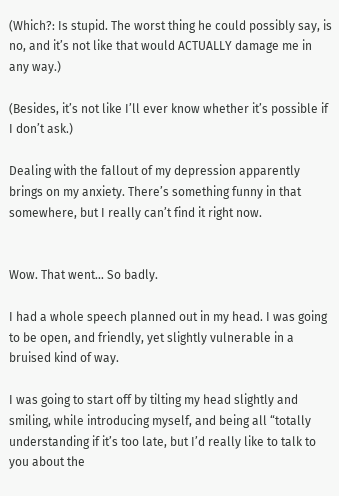(Which?: Is stupid. The worst thing he could possibly say, is no, and it’s not like that would ACTUALLY damage me in any way.)

(Besides, it’s not like I’ll ever know whether it’s possible if I don’t ask.)

Dealing with the fallout of my depression apparently brings on my anxiety. There’s something funny in that somewhere, but I really can’t find it right now.


Wow. That went… So badly.

I had a whole speech planned out in my head. I was going to be open, and friendly, yet slightly vulnerable in a bruised kind of way.

I was going to start off by tilting my head slightly and smiling, while introducing myself, and being all “totally understanding if it’s too late, but I’d really like to talk to you about the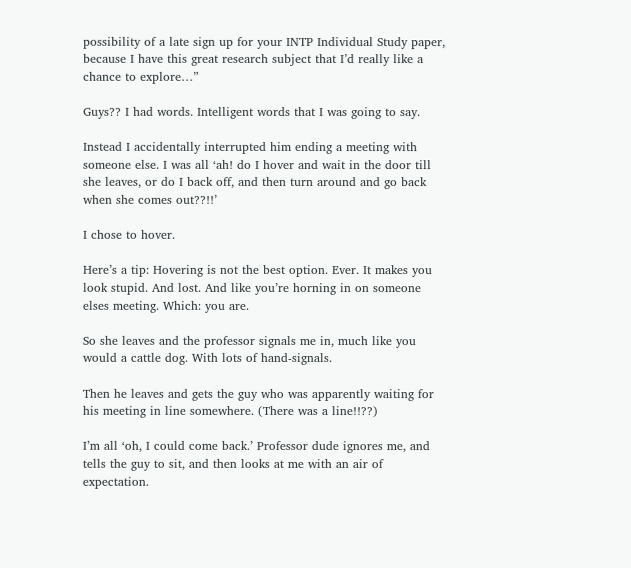possibility of a late sign up for your INTP Individual Study paper, because I have this great research subject that I’d really like a chance to explore…”

Guys?? I had words. Intelligent words that I was going to say.

Instead I accidentally interrupted him ending a meeting with someone else. I was all ‘ah! do I hover and wait in the door till she leaves, or do I back off, and then turn around and go back when she comes out??!!’

I chose to hover.

Here’s a tip: Hovering is not the best option. Ever. It makes you look stupid. And lost. And like you’re horning in on someone elses meeting. Which: you are.

So she leaves and the professor signals me in, much like you would a cattle dog. With lots of hand-signals.

Then he leaves and gets the guy who was apparently waiting for his meeting in line somewhere. (There was a line!!??)

I’m all ‘oh, I could come back.’ Professor dude ignores me, and tells the guy to sit, and then looks at me with an air of expectation.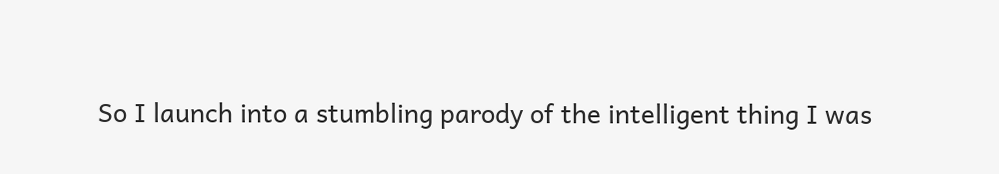So I launch into a stumbling parody of the intelligent thing I was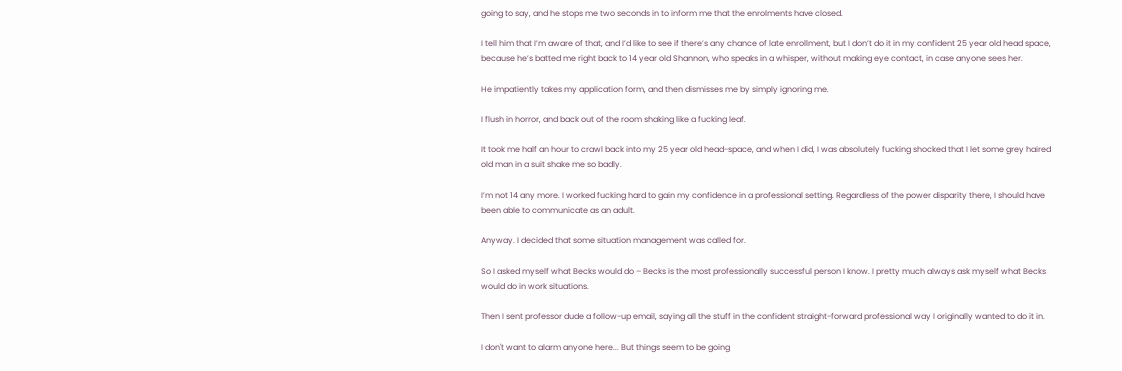going to say, and he stops me two seconds in to inform me that the enrolments have closed.

I tell him that I’m aware of that, and I’d like to see if there’s any chance of late enrollment, but I don’t do it in my confident 25 year old head space, because he’s batted me right back to 14 year old Shannon, who speaks in a whisper, without making eye contact, in case anyone sees her.

He impatiently takes my application form, and then dismisses me by simply ignoring me.

I flush in horror, and back out of the room shaking like a fucking leaf.

It took me half an hour to crawl back into my 25 year old head-space, and when I did, I was absolutely fucking shocked that I let some grey haired old man in a suit shake me so badly.

I’m not 14 any more. I worked fucking hard to gain my confidence in a professional setting. Regardless of the power disparity there, I should have been able to communicate as an adult.

Anyway. I decided that some situation management was called for.

So I asked myself what Becks would do – Becks is the most professionally successful person I know. I pretty much always ask myself what Becks would do in work situations.

Then I sent professor dude a follow-up email, saying all the stuff in the confident straight-forward professional way I originally wanted to do it in.

I don't want to alarm anyone here... But things seem to be going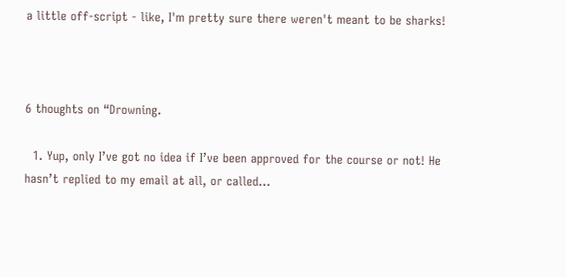a little off-script - like, I'm pretty sure there weren't meant to be sharks!



6 thoughts on “Drowning.

  1. Yup, only I’ve got no idea if I’ve been approved for the course or not! He hasn’t replied to my email at all, or called…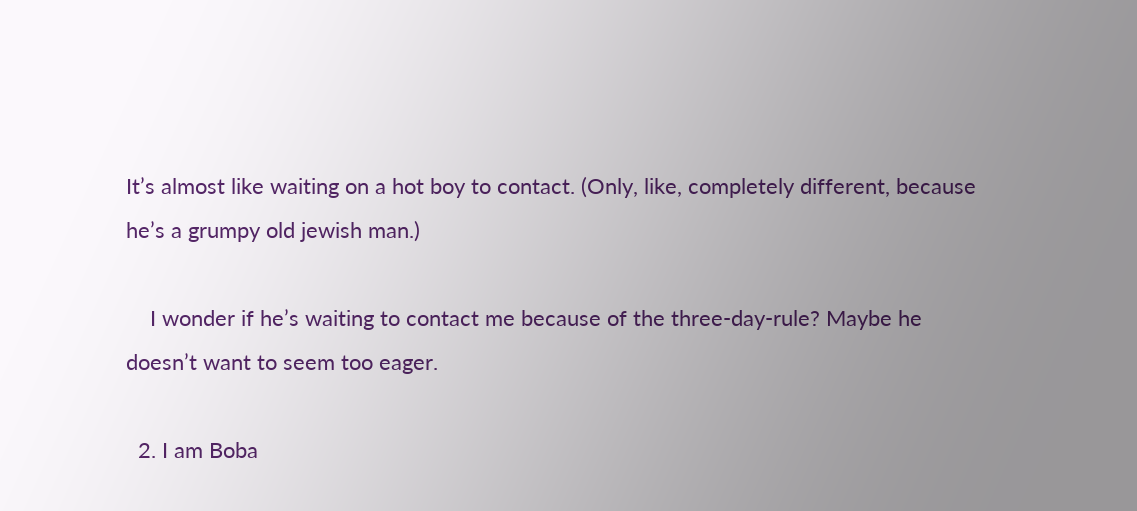It’s almost like waiting on a hot boy to contact. (Only, like, completely different, because he’s a grumpy old jewish man.)

    I wonder if he’s waiting to contact me because of the three-day-rule? Maybe he doesn’t want to seem too eager.

  2. I am Boba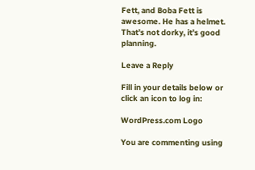Fett, and Boba Fett is awesome. He has a helmet. That’s not dorky, it’s good planning.

Leave a Reply

Fill in your details below or click an icon to log in:

WordPress.com Logo

You are commenting using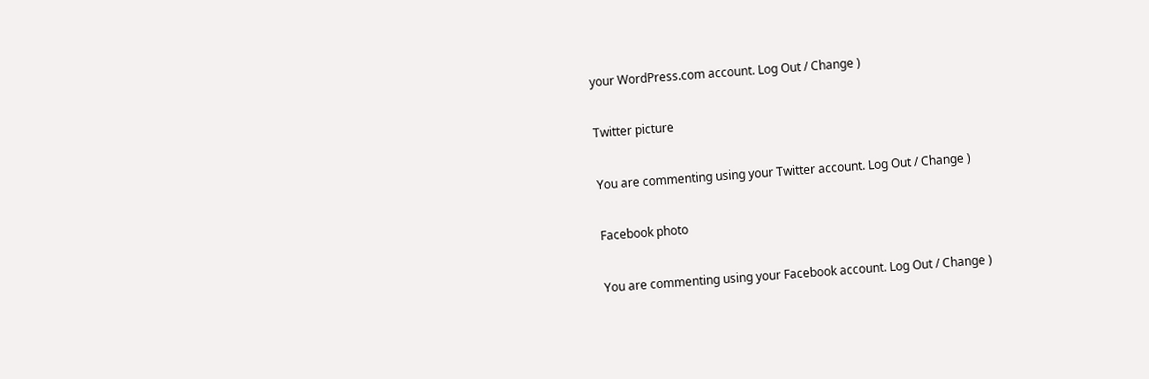your WordPress.com account. Log Out / Change )

Twitter picture

You are commenting using your Twitter account. Log Out / Change )

Facebook photo

You are commenting using your Facebook account. Log Out / Change )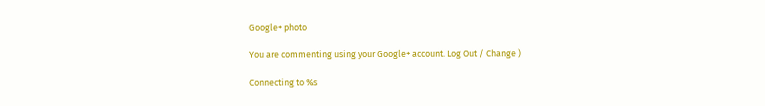Google+ photo

You are commenting using your Google+ account. Log Out / Change )

Connecting to %s